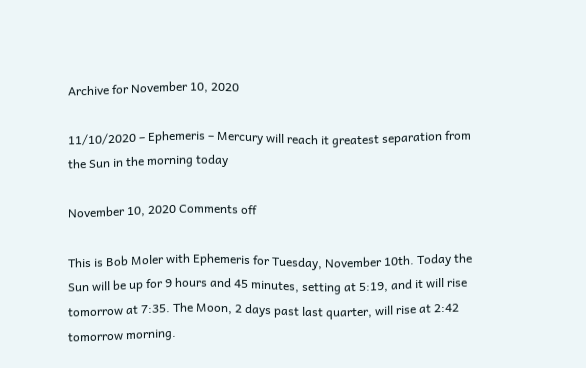Archive for November 10, 2020

11/10/2020 – Ephemeris – Mercury will reach it greatest separation from the Sun in the morning today

November 10, 2020 Comments off

This is Bob Moler with Ephemeris for Tuesday, November 10th. Today the Sun will be up for 9 hours and 45 minutes, setting at 5:19, and it will rise tomorrow at 7:35. The Moon, 2 days past last quarter, will rise at 2:42 tomorrow morning.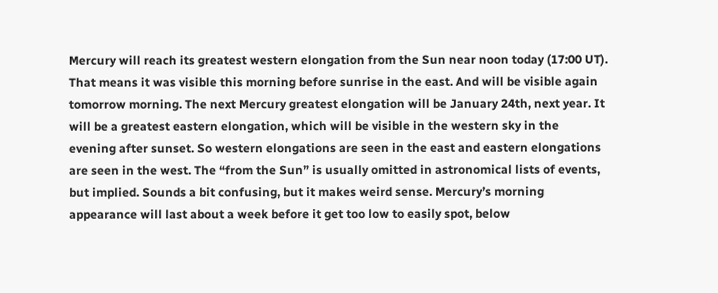Mercury will reach its greatest western elongation from the Sun near noon today (17:00 UT). That means it was visible this morning before sunrise in the east. And will be visible again tomorrow morning. The next Mercury greatest elongation will be January 24th, next year. It will be a greatest eastern elongation, which will be visible in the western sky in the evening after sunset. So western elongations are seen in the east and eastern elongations are seen in the west. The “from the Sun” is usually omitted in astronomical lists of events, but implied. Sounds a bit confusing, but it makes weird sense. Mercury’s morning appearance will last about a week before it get too low to easily spot, below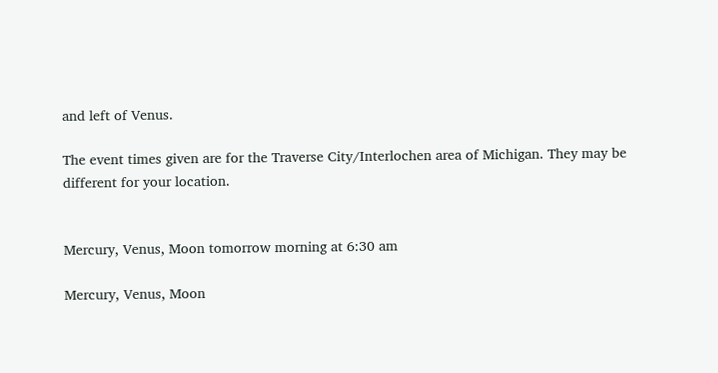and left of Venus.

The event times given are for the Traverse City/Interlochen area of Michigan. They may be different for your location.


Mercury, Venus, Moon tomorrow morning at 6:30 am

Mercury, Venus, Moon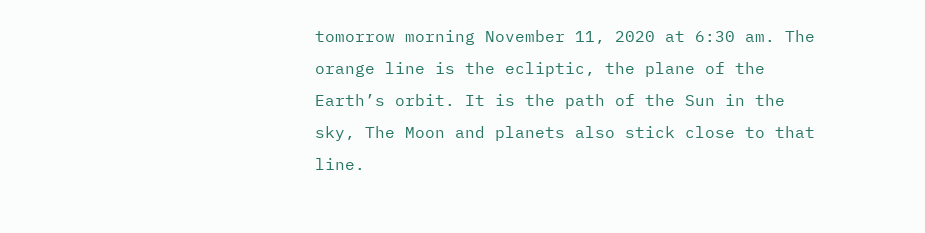tomorrow morning November 11, 2020 at 6:30 am. The orange line is the ecliptic, the plane of the Earth’s orbit. It is the path of the Sun in the sky, The Moon and planets also stick close to that line.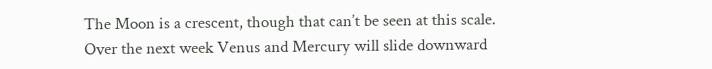The Moon is a crescent, though that can’t be seen at this scale. Over the next week Venus and Mercury will slide downward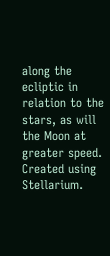along the ecliptic in relation to the stars, as will the Moon at greater speed. Created using Stellarium.